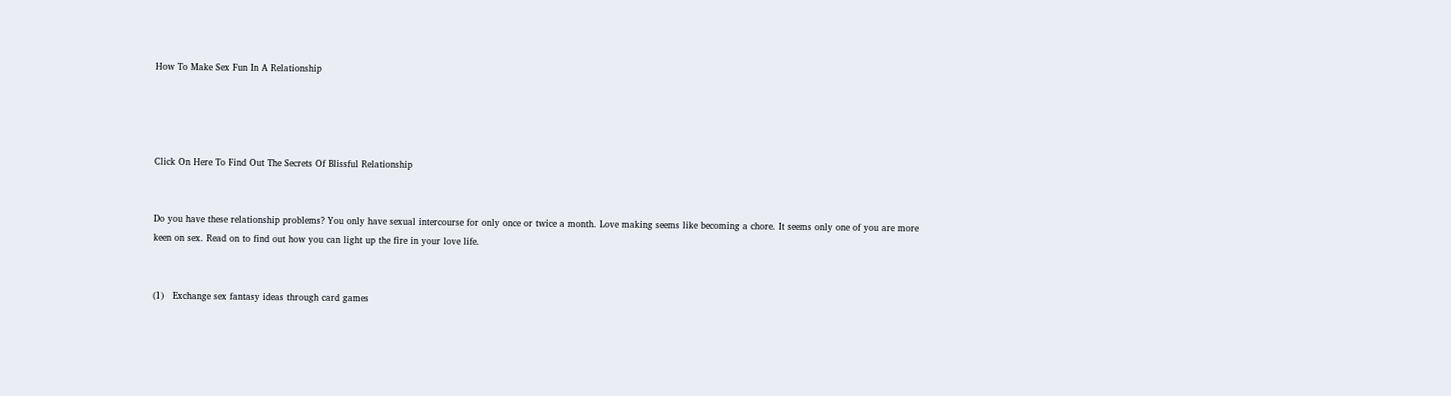How To Make Sex Fun In A Relationship




Click On Here To Find Out The Secrets Of Blissful Relationship


Do you have these relationship problems? You only have sexual intercourse for only once or twice a month. Love making seems like becoming a chore. It seems only one of you are more keen on sex. Read on to find out how you can light up the fire in your love life.


(1)   Exchange sex fantasy ideas through card games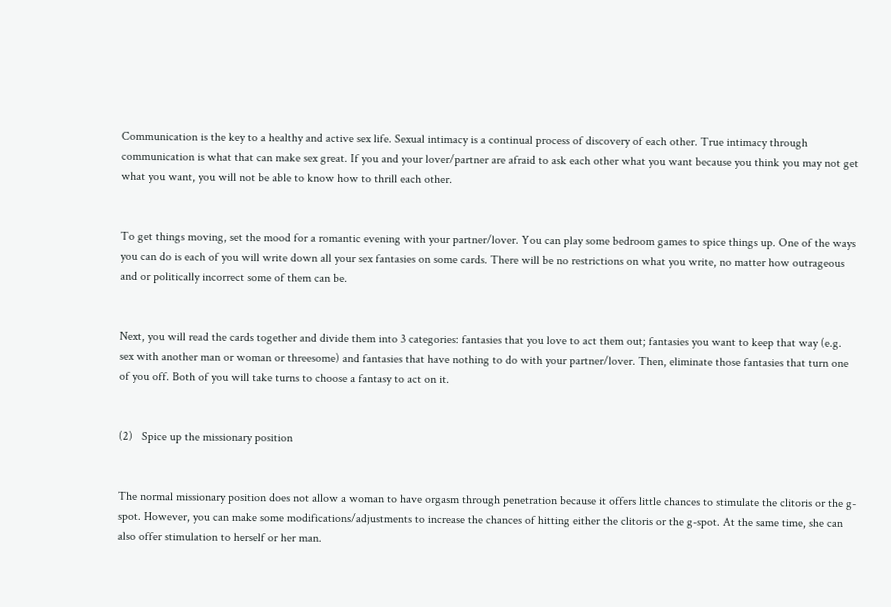Communication is the key to a healthy and active sex life. Sexual intimacy is a continual process of discovery of each other. True intimacy through communication is what that can make sex great. If you and your lover/partner are afraid to ask each other what you want because you think you may not get what you want, you will not be able to know how to thrill each other.


To get things moving, set the mood for a romantic evening with your partner/lover. You can play some bedroom games to spice things up. One of the ways you can do is each of you will write down all your sex fantasies on some cards. There will be no restrictions on what you write, no matter how outrageous and or politically incorrect some of them can be.


Next, you will read the cards together and divide them into 3 categories: fantasies that you love to act them out; fantasies you want to keep that way (e.g. sex with another man or woman or threesome) and fantasies that have nothing to do with your partner/lover. Then, eliminate those fantasies that turn one of you off. Both of you will take turns to choose a fantasy to act on it.


(2)   Spice up the missionary position


The normal missionary position does not allow a woman to have orgasm through penetration because it offers little chances to stimulate the clitoris or the g-spot. However, you can make some modifications/adjustments to increase the chances of hitting either the clitoris or the g-spot. At the same time, she can also offer stimulation to herself or her man.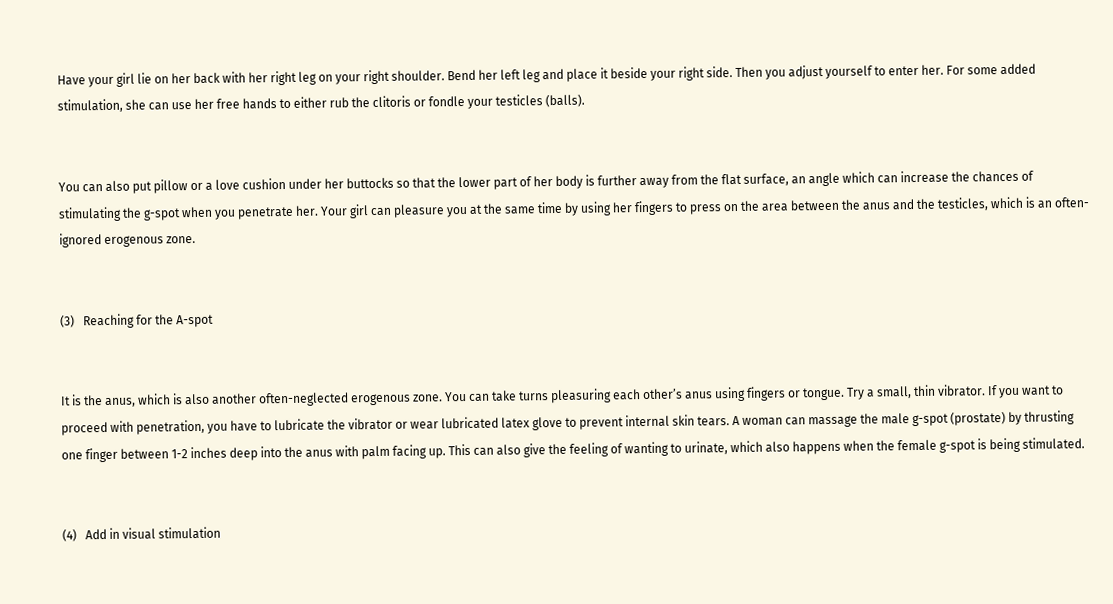Have your girl lie on her back with her right leg on your right shoulder. Bend her left leg and place it beside your right side. Then you adjust yourself to enter her. For some added stimulation, she can use her free hands to either rub the clitoris or fondle your testicles (balls).


You can also put pillow or a love cushion under her buttocks so that the lower part of her body is further away from the flat surface, an angle which can increase the chances of stimulating the g-spot when you penetrate her. Your girl can pleasure you at the same time by using her fingers to press on the area between the anus and the testicles, which is an often-ignored erogenous zone.


(3)   Reaching for the A-spot


It is the anus, which is also another often-neglected erogenous zone. You can take turns pleasuring each other’s anus using fingers or tongue. Try a small, thin vibrator. If you want to proceed with penetration, you have to lubricate the vibrator or wear lubricated latex glove to prevent internal skin tears. A woman can massage the male g-spot (prostate) by thrusting one finger between 1-2 inches deep into the anus with palm facing up. This can also give the feeling of wanting to urinate, which also happens when the female g-spot is being stimulated.


(4)   Add in visual stimulation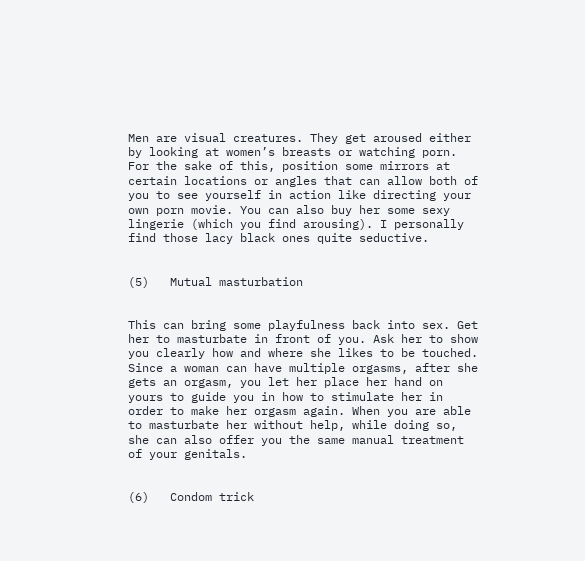Men are visual creatures. They get aroused either by looking at women’s breasts or watching porn. For the sake of this, position some mirrors at certain locations or angles that can allow both of you to see yourself in action like directing your own porn movie. You can also buy her some sexy lingerie (which you find arousing). I personally find those lacy black ones quite seductive.


(5)   Mutual masturbation


This can bring some playfulness back into sex. Get her to masturbate in front of you. Ask her to show you clearly how and where she likes to be touched. Since a woman can have multiple orgasms, after she gets an orgasm, you let her place her hand on yours to guide you in how to stimulate her in order to make her orgasm again. When you are able to masturbate her without help, while doing so, she can also offer you the same manual treatment of your genitals.


(6)   Condom trick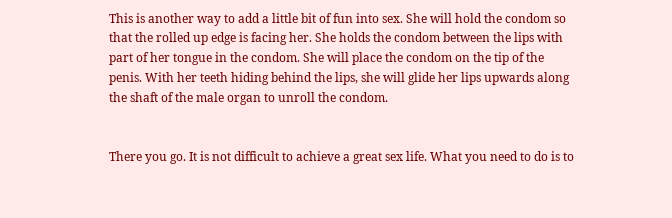This is another way to add a little bit of fun into sex. She will hold the condom so that the rolled up edge is facing her. She holds the condom between the lips with part of her tongue in the condom. She will place the condom on the tip of the penis. With her teeth hiding behind the lips, she will glide her lips upwards along the shaft of the male organ to unroll the condom.


There you go. It is not difficult to achieve a great sex life. What you need to do is to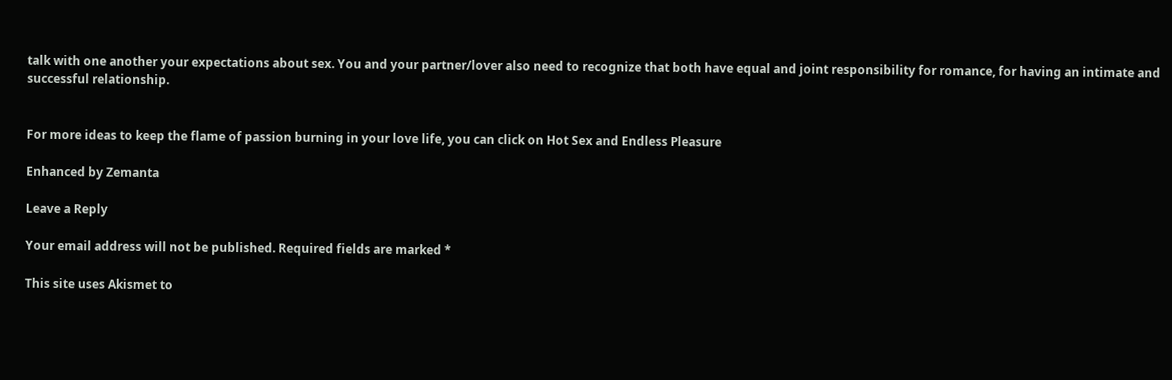talk with one another your expectations about sex. You and your partner/lover also need to recognize that both have equal and joint responsibility for romance, for having an intimate and successful relationship.


For more ideas to keep the flame of passion burning in your love life, you can click on Hot Sex and Endless Pleasure

Enhanced by Zemanta

Leave a Reply

Your email address will not be published. Required fields are marked *

This site uses Akismet to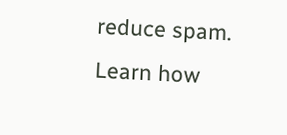reduce spam. Learn how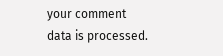your comment data is processed.